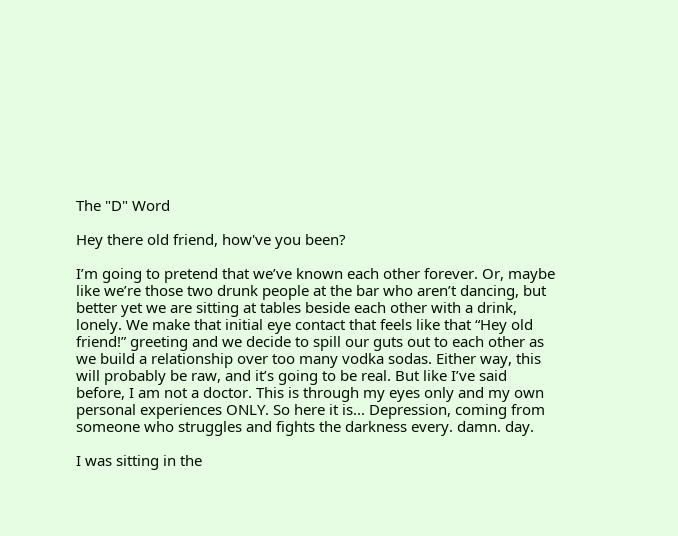The "D" Word

Hey there old friend, how've you been?

I’m going to pretend that we’ve known each other forever. Or, maybe like we’re those two drunk people at the bar who aren’t dancing, but better yet we are sitting at tables beside each other with a drink, lonely. We make that initial eye contact that feels like that “Hey old friend!” greeting and we decide to spill our guts out to each other as we build a relationship over too many vodka sodas. Either way, this will probably be raw, and it’s going to be real. But like I’ve said before, I am not a doctor. This is through my eyes only and my own personal experiences ONLY. So here it is... Depression, coming from someone who struggles and fights the darkness every. damn. day.

I was sitting in the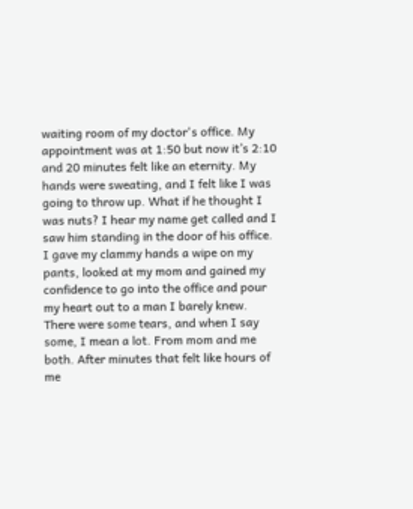waiting room of my doctor's office. My appointment was at 1:50 but now it’s 2:10 and 20 minutes felt like an eternity. My hands were sweating, and I felt like I was going to throw up. What if he thought I was nuts? I hear my name get called and I saw him standing in the door of his office. I gave my clammy hands a wipe on my pants, looked at my mom and gained my confidence to go into the office and pour my heart out to a man I barely knew. There were some tears, and when I say some, I mean a lot. From mom and me both. After minutes that felt like hours of me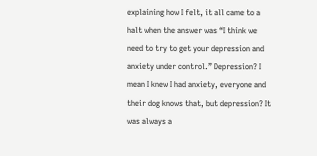explaining how I felt, it all came to a halt when the answer was “I think we need to try to get your depression and anxiety under control.” Depression? I mean I knew I had anxiety, everyone and their dog knows that, but depression? It was always a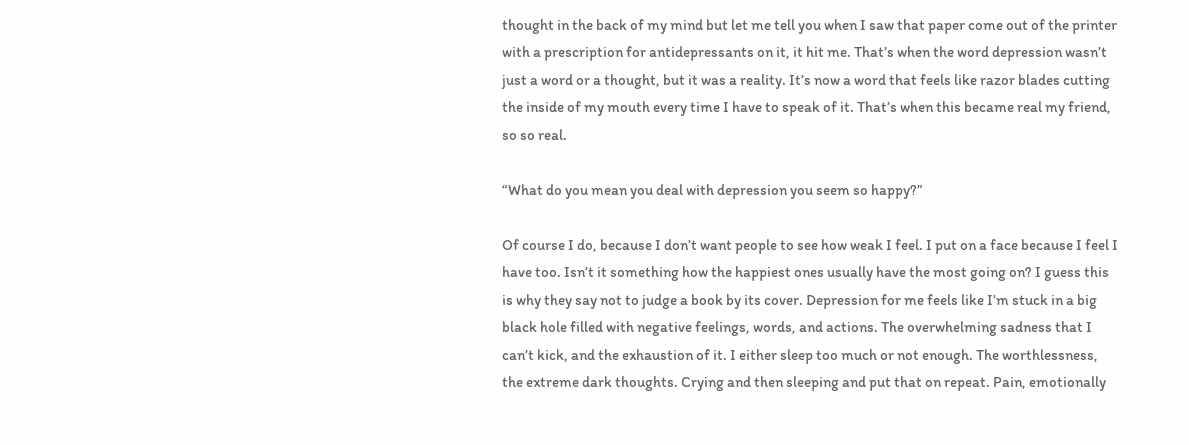thought in the back of my mind but let me tell you when I saw that paper come out of the printer with a prescription for antidepressants on it, it hit me. That’s when the word depression wasn’t just a word or a thought, but it was a reality. It’s now a word that feels like razor blades cutting the inside of my mouth every time I have to speak of it. That’s when this became real my friend, so so real.

“What do you mean you deal with depression you seem so happy?”

Of course I do, because I don’t want people to see how weak I feel. I put on a face because I feel I have too. Isn’t it something how the happiest ones usually have the most going on? I guess this is why they say not to judge a book by its cover. Depression for me feels like I’m stuck in a big black hole filled with negative feelings, words, and actions. The overwhelming sadness that I can’t kick, and the exhaustion of it. I either sleep too much or not enough. The worthlessness, the extreme dark thoughts. Crying and then sleeping and put that on repeat. Pain, emotionally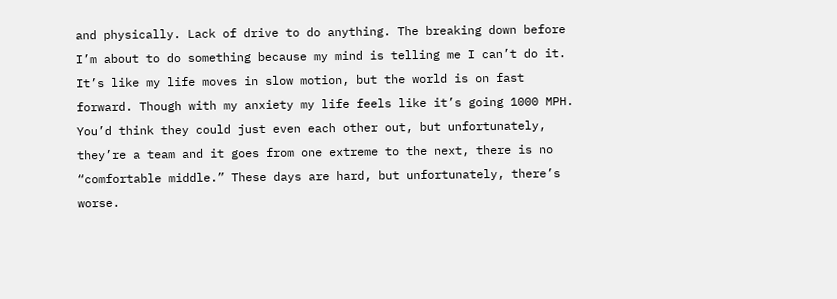and physically. Lack of drive to do anything. The breaking down before I’m about to do something because my mind is telling me I can’t do it. It’s like my life moves in slow motion, but the world is on fast forward. Though with my anxiety my life feels like it’s going 1000 MPH. You’d think they could just even each other out, but unfortunately, they’re a team and it goes from one extreme to the next, there is no “comfortable middle.” These days are hard, but unfortunately, there’s worse.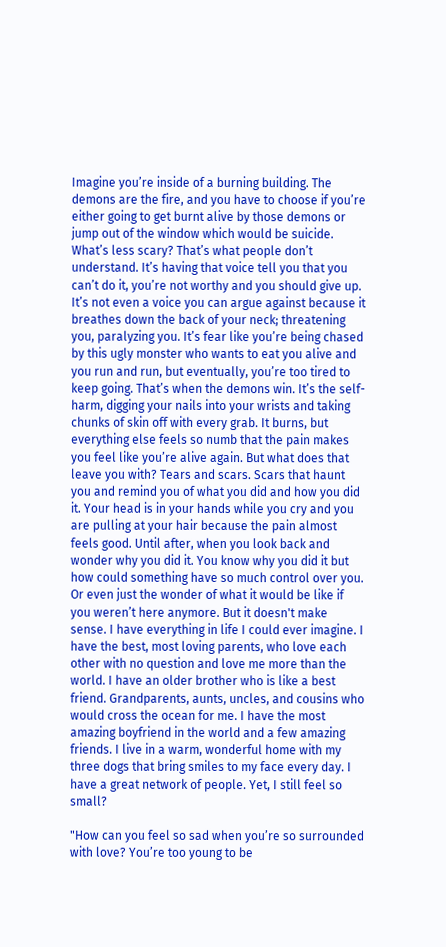Imagine you’re inside of a burning building. The demons are the fire, and you have to choose if you’re either going to get burnt alive by those demons or jump out of the window which would be suicide. What’s less scary? That’s what people don’t understand. It’s having that voice tell you that you can’t do it, you’re not worthy and you should give up. It’s not even a voice you can argue against because it breathes down the back of your neck; threatening you, paralyzing you. It’s fear like you’re being chased by this ugly monster who wants to eat you alive and you run and run, but eventually, you’re too tired to keep going. That’s when the demons win. It’s the self-harm, digging your nails into your wrists and taking chunks of skin off with every grab. It burns, but everything else feels so numb that the pain makes you feel like you’re alive again. But what does that leave you with? Tears and scars. Scars that haunt you and remind you of what you did and how you did it. Your head is in your hands while you cry and you are pulling at your hair because the pain almost feels good. Until after, when you look back and wonder why you did it. You know why you did it but how could something have so much control over you. Or even just the wonder of what it would be like if you weren’t here anymore. But it doesn't make sense. I have everything in life I could ever imagine. I have the best, most loving parents, who love each other with no question and love me more than the world. I have an older brother who is like a best friend. Grandparents, aunts, uncles, and cousins who would cross the ocean for me. I have the most amazing boyfriend in the world and a few amazing friends. I live in a warm, wonderful home with my three dogs that bring smiles to my face every day. I have a great network of people. Yet, I still feel so small?

"How can you feel so sad when you’re so surrounded with love? You’re too young to be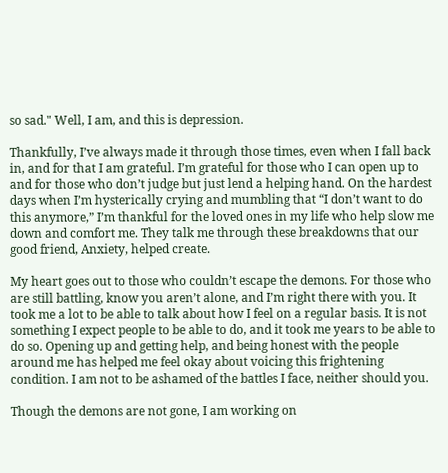so sad." Well, I am, and this is depression.

Thankfully, I’ve always made it through those times, even when I fall back in, and for that I am grateful. I’m grateful for those who I can open up to and for those who don’t judge but just lend a helping hand. On the hardest days when I’m hysterically crying and mumbling that “I don’t want to do this anymore,” I’m thankful for the loved ones in my life who help slow me down and comfort me. They talk me through these breakdowns that our good friend, Anxiety, helped create.

My heart goes out to those who couldn’t escape the demons. For those who are still battling, know you aren’t alone, and I’m right there with you. It took me a lot to be able to talk about how I feel on a regular basis. It is not something I expect people to be able to do, and it took me years to be able to do so. Opening up and getting help, and being honest with the people around me has helped me feel okay about voicing this frightening condition. I am not to be ashamed of the battles I face, neither should you.

Though the demons are not gone, I am working on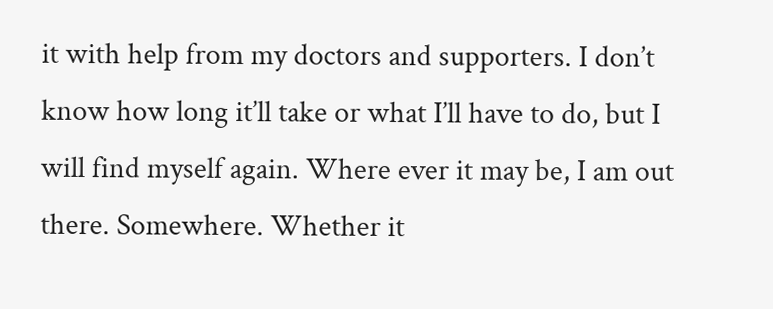it with help from my doctors and supporters. I don’t know how long it’ll take or what I’ll have to do, but I will find myself again. Where ever it may be, I am out there. Somewhere. Whether it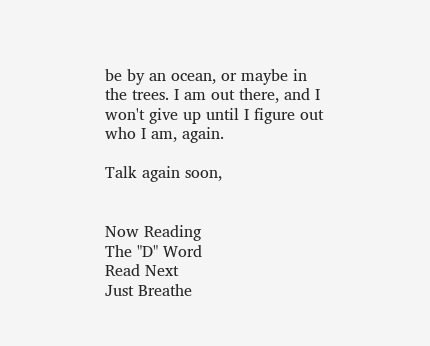be by an ocean, or maybe in the trees. I am out there, and I won't give up until I figure out who I am, again.

Talk again soon,


Now Reading
The "D" Word
Read Next
Just Breathe